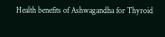Health benefits of Ashwagandha for Thyroid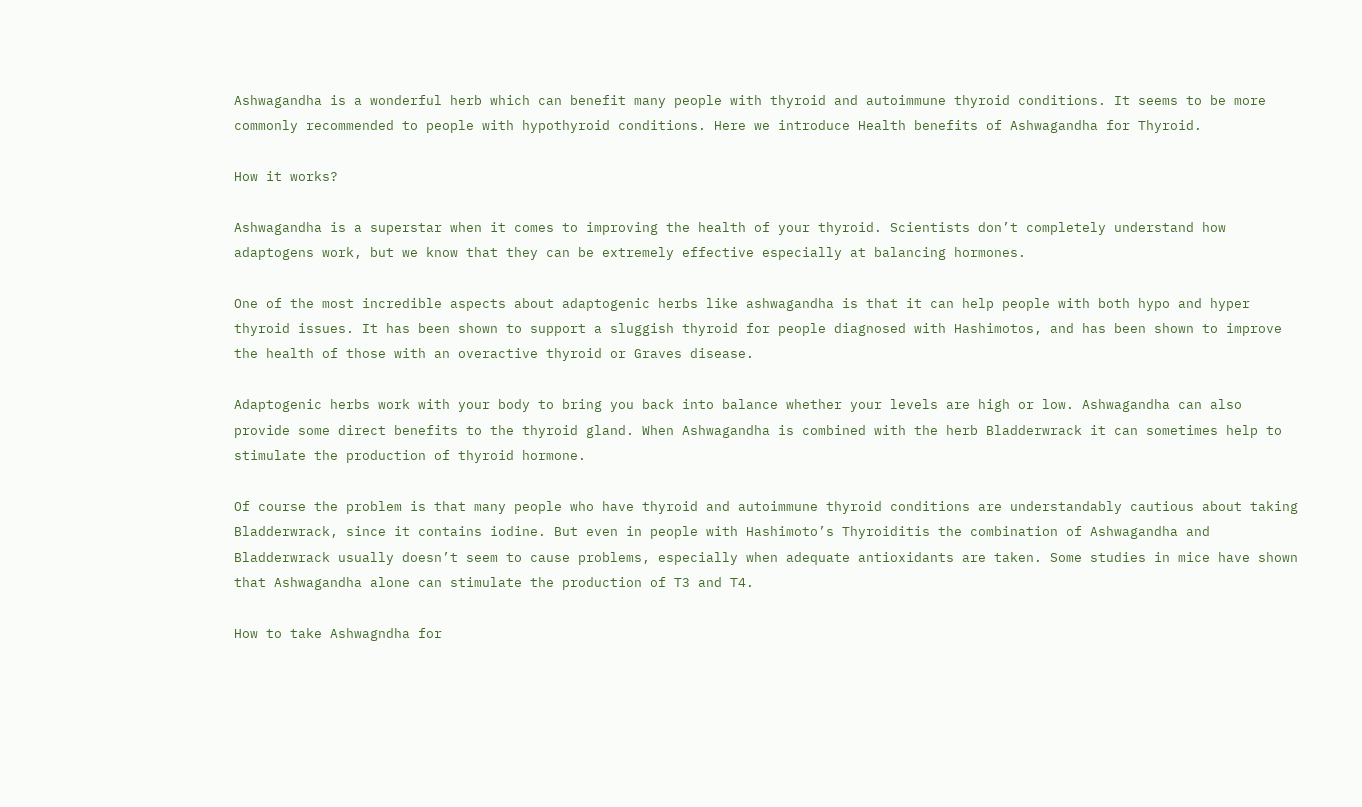Ashwagandha is a wonderful herb which can benefit many people with thyroid and autoimmune thyroid conditions. It seems to be more commonly recommended to people with hypothyroid conditions. Here we introduce Health benefits of Ashwagandha for Thyroid.

How it works?

Ashwagandha is a superstar when it comes to improving the health of your thyroid. Scientists don’t completely understand how adaptogens work, but we know that they can be extremely effective especially at balancing hormones.

One of the most incredible aspects about adaptogenic herbs like ashwagandha is that it can help people with both hypo and hyper thyroid issues. It has been shown to support a sluggish thyroid for people diagnosed with Hashimotos, and has been shown to improve the health of those with an overactive thyroid or Graves disease.

Adaptogenic herbs work with your body to bring you back into balance whether your levels are high or low. Ashwagandha can also provide some direct benefits to the thyroid gland. When Ashwagandha is combined with the herb Bladderwrack it can sometimes help to stimulate the production of thyroid hormone.

Of course the problem is that many people who have thyroid and autoimmune thyroid conditions are understandably cautious about taking Bladderwrack, since it contains iodine. But even in people with Hashimoto’s Thyroiditis the combination of Ashwagandha and Bladderwrack usually doesn’t seem to cause problems, especially when adequate antioxidants are taken. Some studies in mice have shown that Ashwagandha alone can stimulate the production of T3 and T4.

How to take Ashwagndha for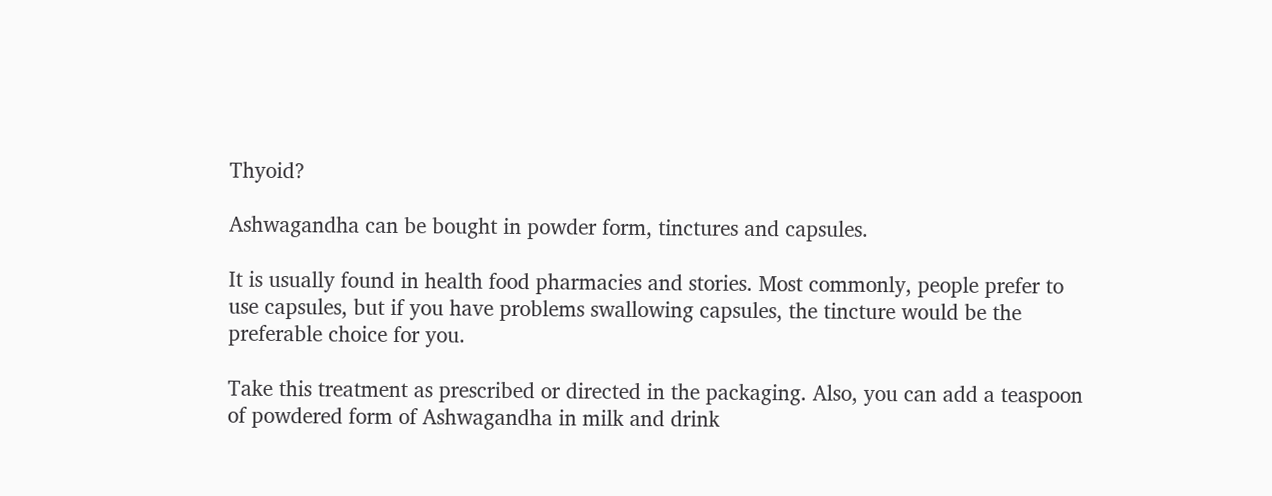Thyoid?

Ashwagandha can be bought in powder form, tinctures and capsules.

It is usually found in health food pharmacies and stories. Most commonly, people prefer to use capsules, but if you have problems swallowing capsules, the tincture would be the preferable choice for you.

Take this treatment as prescribed or directed in the packaging. Also, you can add a teaspoon of powdered form of Ashwagandha in milk and drink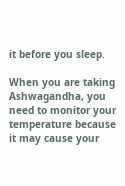it before you sleep.

When you are taking Ashwagandha, you need to monitor your temperature because it may cause your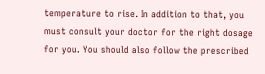temperature to rise. In addition to that, you must consult your doctor for the right dosage for you. You should also follow the prescribed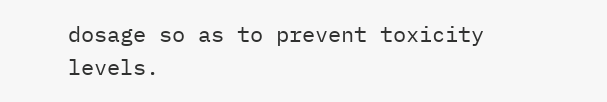dosage so as to prevent toxicity levels.